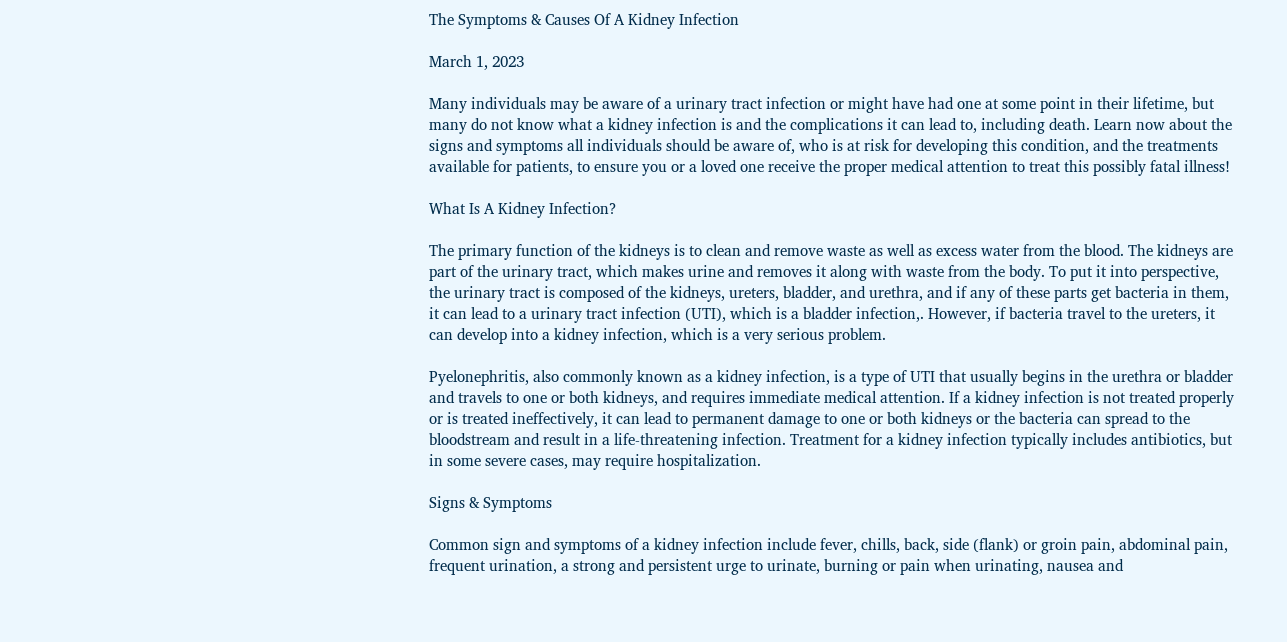The Symptoms & Causes Of A Kidney Infection

March 1, 2023

Many individuals may be aware of a urinary tract infection or might have had one at some point in their lifetime, but many do not know what a kidney infection is and the complications it can lead to, including death. Learn now about the signs and symptoms all individuals should be aware of, who is at risk for developing this condition, and the treatments available for patients, to ensure you or a loved one receive the proper medical attention to treat this possibly fatal illness!

What Is A Kidney Infection?

The primary function of the kidneys is to clean and remove waste as well as excess water from the blood. The kidneys are part of the urinary tract, which makes urine and removes it along with waste from the body. To put it into perspective, the urinary tract is composed of the kidneys, ureters, bladder, and urethra, and if any of these parts get bacteria in them, it can lead to a urinary tract infection (UTI), which is a bladder infection,. However, if bacteria travel to the ureters, it can develop into a kidney infection, which is a very serious problem.

Pyelonephritis, also commonly known as a kidney infection, is a type of UTI that usually begins in the urethra or bladder and travels to one or both kidneys, and requires immediate medical attention. If a kidney infection is not treated properly or is treated ineffectively, it can lead to permanent damage to one or both kidneys or the bacteria can spread to the bloodstream and result in a life-threatening infection. Treatment for a kidney infection typically includes antibiotics, but in some severe cases, may require hospitalization.

Signs & Symptoms

Common sign and symptoms of a kidney infection include fever, chills, back, side (flank) or groin pain, abdominal pain, frequent urination, a strong and persistent urge to urinate, burning or pain when urinating, nausea and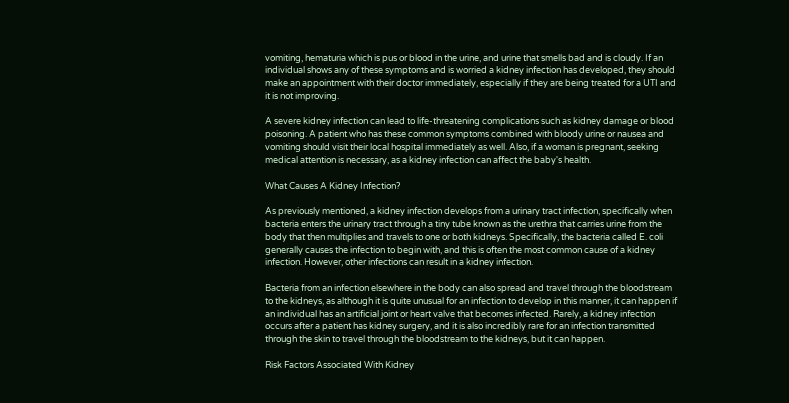vomiting, hematuria which is pus or blood in the urine, and urine that smells bad and is cloudy. If an individual shows any of these symptoms and is worried a kidney infection has developed, they should make an appointment with their doctor immediately, especially if they are being treated for a UTI and it is not improving.

A severe kidney infection can lead to life-threatening complications such as kidney damage or blood poisoning. A patient who has these common symptoms combined with bloody urine or nausea and vomiting should visit their local hospital immediately as well. Also, if a woman is pregnant, seeking medical attention is necessary, as a kidney infection can affect the baby's health.

What Causes A Kidney Infection?

As previously mentioned, a kidney infection develops from a urinary tract infection, specifically when bacteria enters the urinary tract through a tiny tube known as the urethra that carries urine from the body that then multiplies and travels to one or both kidneys. Specifically, the bacteria called E. coli generally causes the infection to begin with, and this is often the most common cause of a kidney infection. However, other infections can result in a kidney infection.

Bacteria from an infection elsewhere in the body can also spread and travel through the bloodstream to the kidneys, as although it is quite unusual for an infection to develop in this manner, it can happen if an individual has an artificial joint or heart valve that becomes infected. Rarely, a kidney infection occurs after a patient has kidney surgery, and it is also incredibly rare for an infection transmitted through the skin to travel through the bloodstream to the kidneys, but it can happen.

Risk Factors Associated With Kidney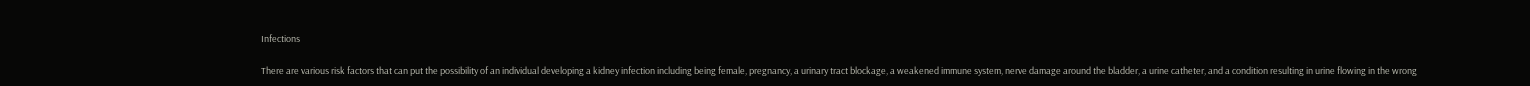Infections

There are various risk factors that can put the possibility of an individual developing a kidney infection including being female, pregnancy, a urinary tract blockage, a weakened immune system, nerve damage around the bladder, a urine catheter, and a condition resulting in urine flowing in the wrong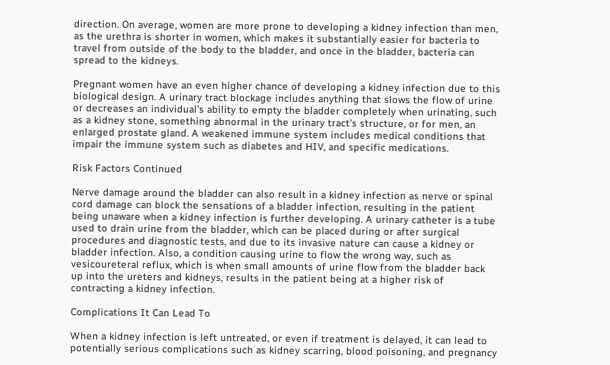direction. On average, women are more prone to developing a kidney infection than men, as the urethra is shorter in women, which makes it substantially easier for bacteria to travel from outside of the body to the bladder, and once in the bladder, bacteria can spread to the kidneys.

Pregnant women have an even higher chance of developing a kidney infection due to this biological design. A urinary tract blockage includes anything that slows the flow of urine or decreases an individual’s ability to empty the bladder completely when urinating, such as a kidney stone, something abnormal in the urinary tract’s structure, or for men, an enlarged prostate gland. A weakened immune system includes medical conditions that impair the immune system such as diabetes and HIV, and specific medications.

Risk Factors Continued

Nerve damage around the bladder can also result in a kidney infection as nerve or spinal cord damage can block the sensations of a bladder infection, resulting in the patient being unaware when a kidney infection is further developing. A urinary catheter is a tube used to drain urine from the bladder, which can be placed during or after surgical procedures and diagnostic tests, and due to its invasive nature can cause a kidney or bladder infection. Also, a condition causing urine to flow the wrong way, such as vesicoureteral reflux, which is when small amounts of urine flow from the bladder back up into the ureters and kidneys, results in the patient being at a higher risk of contracting a kidney infection.

Complications It Can Lead To

When a kidney infection is left untreated, or even if treatment is delayed, it can lead to potentially serious complications such as kidney scarring, blood poisoning, and pregnancy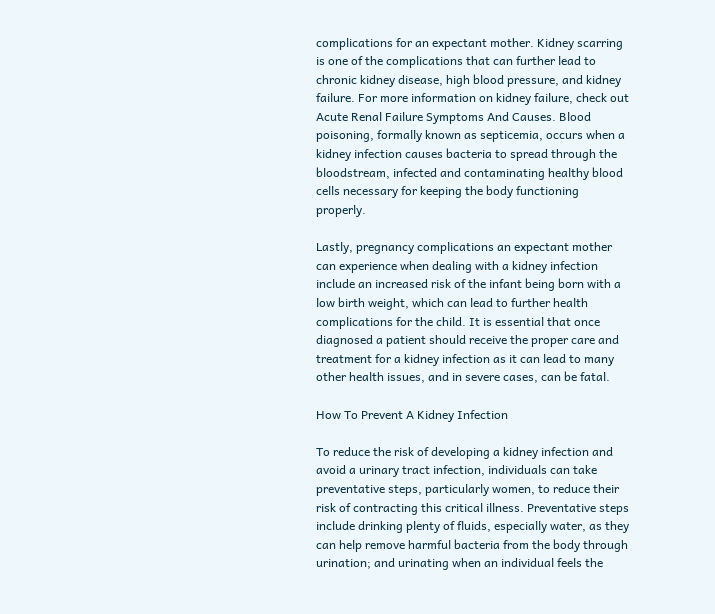complications for an expectant mother. Kidney scarring is one of the complications that can further lead to chronic kidney disease, high blood pressure, and kidney failure. For more information on kidney failure, check out Acute Renal Failure Symptoms And Causes. Blood poisoning, formally known as septicemia, occurs when a kidney infection causes bacteria to spread through the bloodstream, infected and contaminating healthy blood cells necessary for keeping the body functioning properly.

Lastly, pregnancy complications an expectant mother can experience when dealing with a kidney infection include an increased risk of the infant being born with a low birth weight, which can lead to further health complications for the child. It is essential that once diagnosed a patient should receive the proper care and treatment for a kidney infection as it can lead to many other health issues, and in severe cases, can be fatal.

How To Prevent A Kidney Infection

To reduce the risk of developing a kidney infection and avoid a urinary tract infection, individuals can take preventative steps, particularly women, to reduce their risk of contracting this critical illness. Preventative steps include drinking plenty of fluids, especially water, as they can help remove harmful bacteria from the body through urination; and urinating when an individual feels the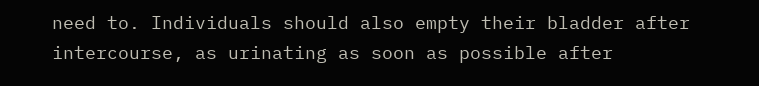need to. Individuals should also empty their bladder after intercourse, as urinating as soon as possible after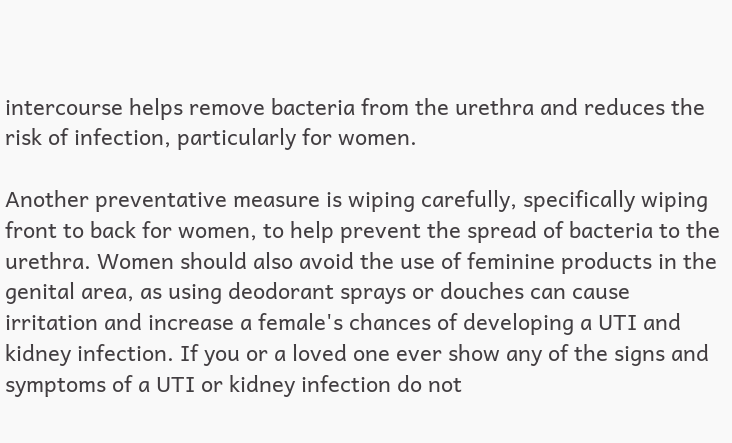intercourse helps remove bacteria from the urethra and reduces the risk of infection, particularly for women.

Another preventative measure is wiping carefully, specifically wiping front to back for women, to help prevent the spread of bacteria to the urethra. Women should also avoid the use of feminine products in the genital area, as using deodorant sprays or douches can cause irritation and increase a female's chances of developing a UTI and kidney infection. If you or a loved one ever show any of the signs and symptoms of a UTI or kidney infection do not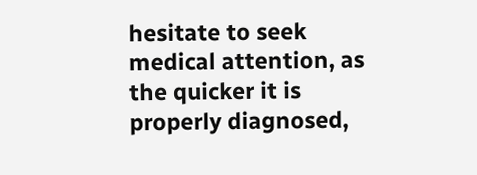hesitate to seek medical attention, as the quicker it is properly diagnosed,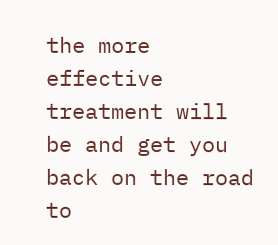the more effective treatment will be and get you back on the road to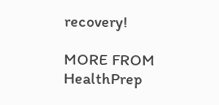recovery!

MORE FROM HealthPrep